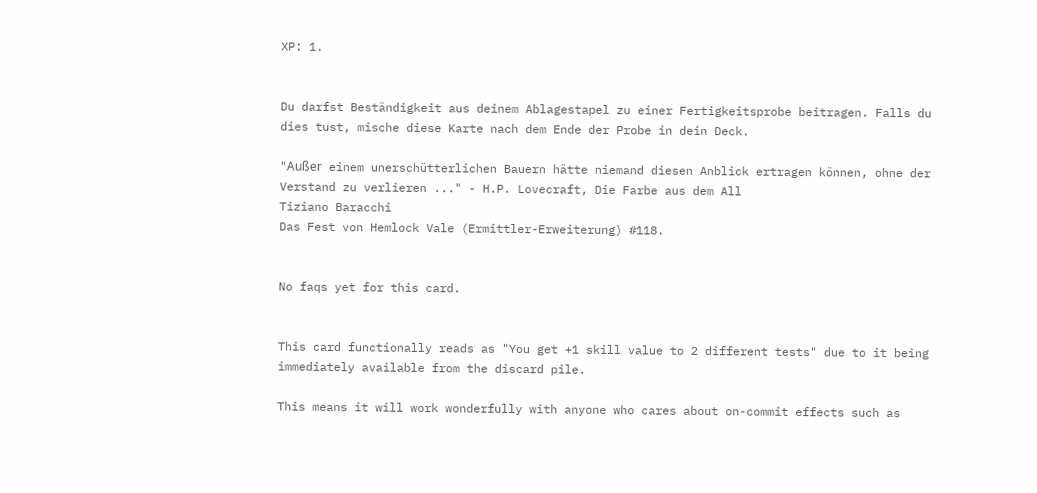XP: 1.


Du darfst Beständigkeit aus deinem Ablagestapel zu einer Fertigkeitsprobe beitragen. Falls du dies tust, mische diese Karte nach dem Ende der Probe in dein Deck.

"Außer einem unerschütterlichen Bauern hätte niemand diesen Anblick ertragen können, ohne der Verstand zu verlieren ..." - H.P. Lovecraft, Die Farbe aus dem All
Tiziano Baracchi
Das Fest von Hemlock Vale (Ermittler-Erweiterung) #118.


No faqs yet for this card.


This card functionally reads as "You get +1 skill value to 2 different tests" due to it being immediately available from the discard pile.

This means it will work wonderfully with anyone who cares about on-commit effects such as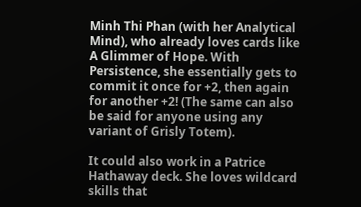Minh Thi Phan (with her Analytical Mind), who already loves cards like A Glimmer of Hope. With Persistence, she essentially gets to commit it once for +2, then again for another +2! (The same can also be said for anyone using any variant of Grisly Totem).

It could also work in a Patrice Hathaway deck. She loves wildcard skills that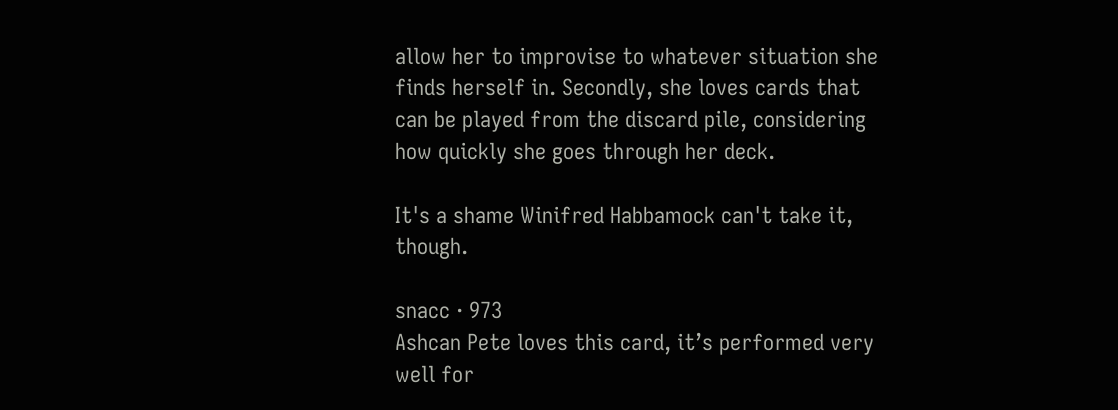allow her to improvise to whatever situation she finds herself in. Secondly, she loves cards that can be played from the discard pile, considering how quickly she goes through her deck.

It's a shame Winifred Habbamock can't take it, though.

snacc · 973
Ashcan Pete loves this card, it’s performed very well for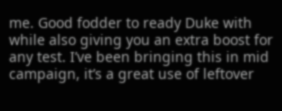me. Good fodder to ready Duke with while also giving you an extra boost for any test. I’ve been bringing this in mid campaign, it’s a great use of leftover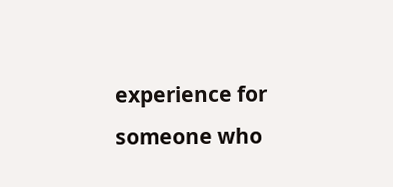experience for someone who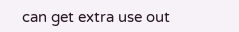can get extra use out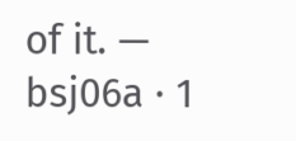of it. — bsj06a · 1